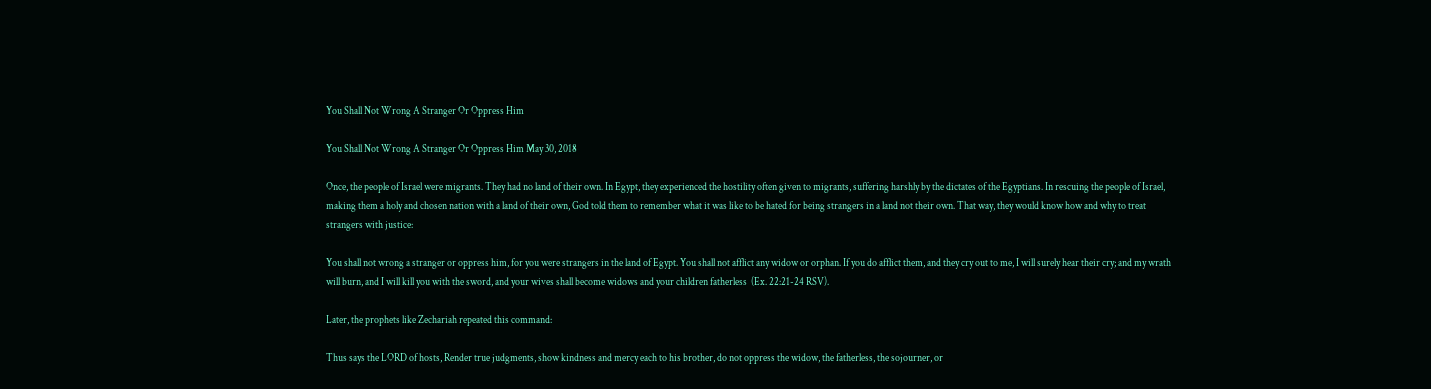You Shall Not Wrong A Stranger Or Oppress Him

You Shall Not Wrong A Stranger Or Oppress Him May 30, 2018

Once, the people of Israel were migrants. They had no land of their own. In Egypt, they experienced the hostility often given to migrants, suffering harshly by the dictates of the Egyptians. In rescuing the people of Israel, making them a holy and chosen nation with a land of their own, God told them to remember what it was like to be hated for being strangers in a land not their own. That way, they would know how and why to treat strangers with justice:

You shall not wrong a stranger or oppress him, for you were strangers in the land of Egypt. You shall not afflict any widow or orphan. If you do afflict them, and they cry out to me, I will surely hear their cry; and my wrath will burn, and I will kill you with the sword, and your wives shall become widows and your children fatherless  (Ex. 22:21-24 RSV).

Later, the prophets like Zechariah repeated this command:

Thus says the LORD of hosts, Render true judgments, show kindness and mercy each to his brother, do not oppress the widow, the fatherless, the sojourner, or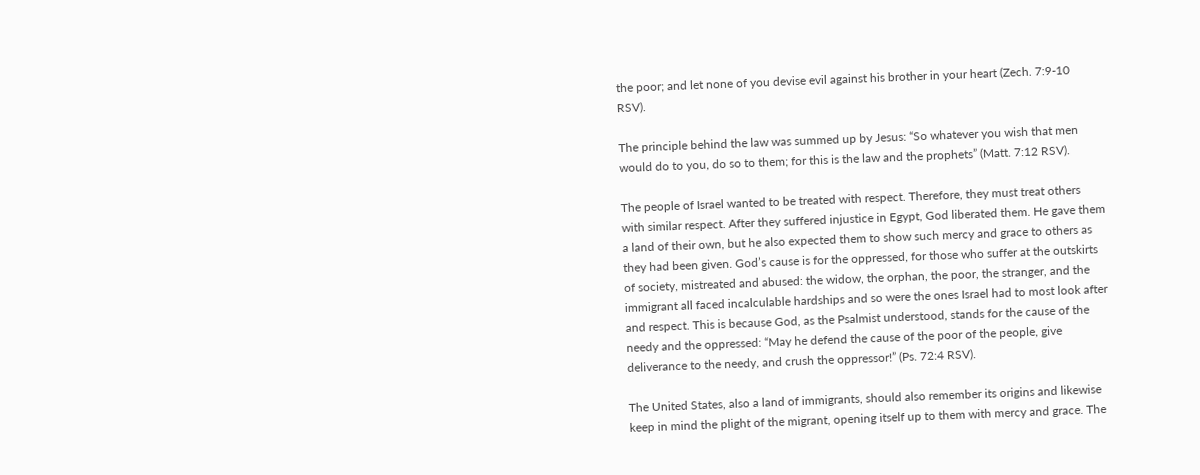the poor; and let none of you devise evil against his brother in your heart (Zech. 7:9-10 RSV).

The principle behind the law was summed up by Jesus: “So whatever you wish that men would do to you, do so to them; for this is the law and the prophets” (Matt. 7:12 RSV).

The people of Israel wanted to be treated with respect. Therefore, they must treat others with similar respect. After they suffered injustice in Egypt, God liberated them. He gave them a land of their own, but he also expected them to show such mercy and grace to others as they had been given. God’s cause is for the oppressed, for those who suffer at the outskirts of society, mistreated and abused: the widow, the orphan, the poor, the stranger, and the immigrant all faced incalculable hardships and so were the ones Israel had to most look after and respect. This is because God, as the Psalmist understood, stands for the cause of the needy and the oppressed: “May he defend the cause of the poor of the people, give deliverance to the needy, and crush the oppressor!” (Ps. 72:4 RSV).

The United States, also a land of immigrants, should also remember its origins and likewise keep in mind the plight of the migrant, opening itself up to them with mercy and grace. The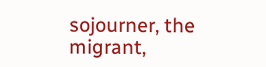sojourner, the migrant,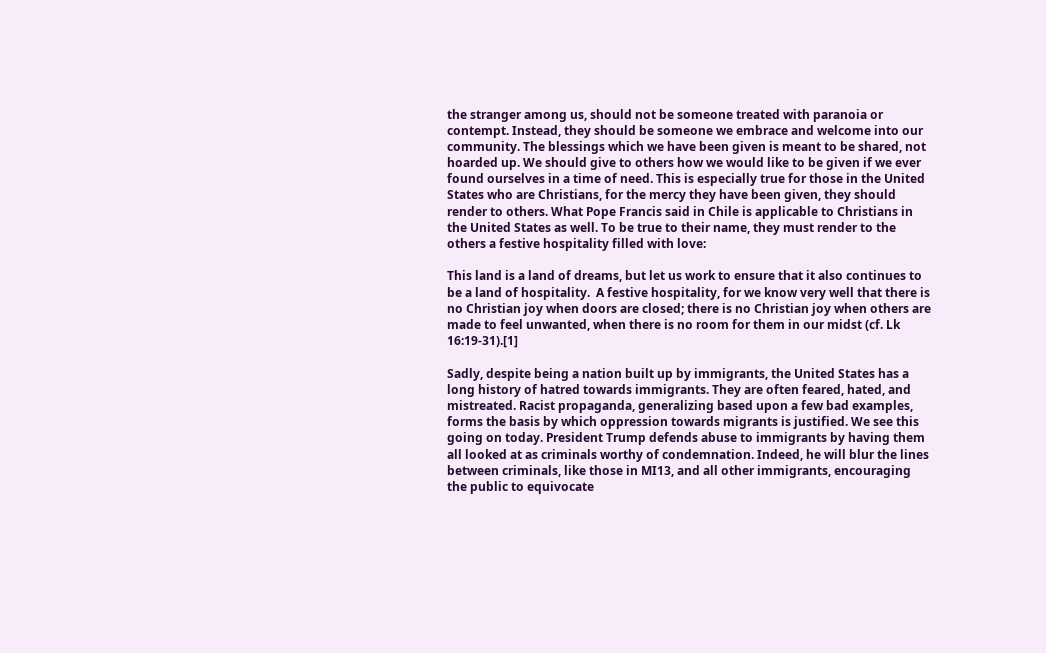the stranger among us, should not be someone treated with paranoia or contempt. Instead, they should be someone we embrace and welcome into our community. The blessings which we have been given is meant to be shared, not hoarded up. We should give to others how we would like to be given if we ever found ourselves in a time of need. This is especially true for those in the United States who are Christians, for the mercy they have been given, they should render to others. What Pope Francis said in Chile is applicable to Christians in the United States as well. To be true to their name, they must render to the others a festive hospitality filled with love:

This land is a land of dreams, but let us work to ensure that it also continues to be a land of hospitality.  A festive hospitality, for we know very well that there is no Christian joy when doors are closed; there is no Christian joy when others are made to feel unwanted, when there is no room for them in our midst (cf. Lk 16:19-31).[1]

Sadly, despite being a nation built up by immigrants, the United States has a long history of hatred towards immigrants. They are often feared, hated, and mistreated. Racist propaganda, generalizing based upon a few bad examples, forms the basis by which oppression towards migrants is justified. We see this going on today. President Trump defends abuse to immigrants by having them all looked at as criminals worthy of condemnation. Indeed, he will blur the lines between criminals, like those in MI13, and all other immigrants, encouraging the public to equivocate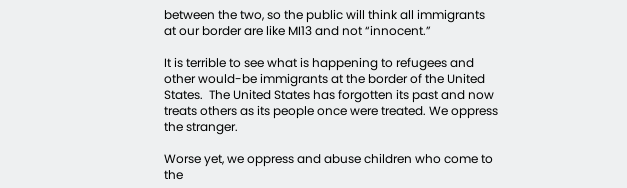between the two, so the public will think all immigrants at our border are like MI13 and not “innocent.”

It is terrible to see what is happening to refugees and other would-be immigrants at the border of the United States.  The United States has forgotten its past and now treats others as its people once were treated. We oppress the stranger.

Worse yet, we oppress and abuse children who come to the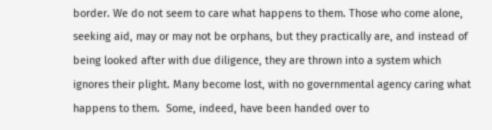border. We do not seem to care what happens to them. Those who come alone, seeking aid, may or may not be orphans, but they practically are, and instead of being looked after with due diligence, they are thrown into a system which ignores their plight. Many become lost, with no governmental agency caring what happens to them.  Some, indeed, have been handed over to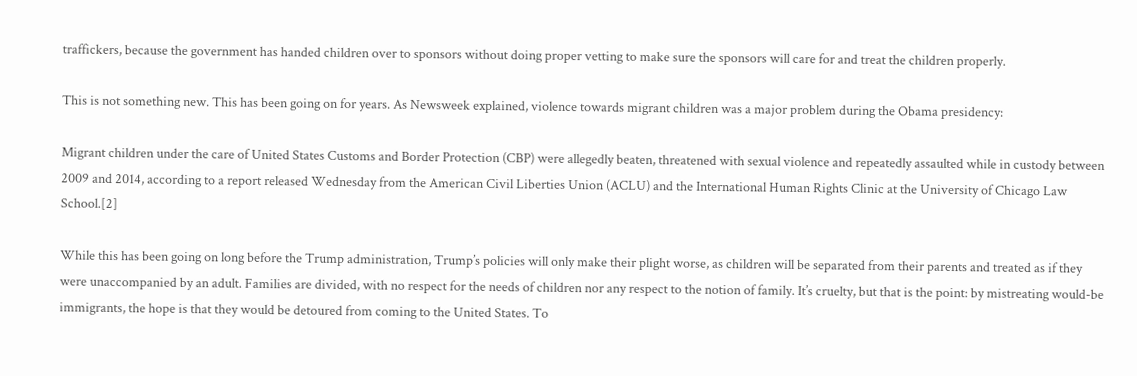traffickers, because the government has handed children over to sponsors without doing proper vetting to make sure the sponsors will care for and treat the children properly.

This is not something new. This has been going on for years. As Newsweek explained, violence towards migrant children was a major problem during the Obama presidency:

Migrant children under the care of United States Customs and Border Protection (CBP) were allegedly beaten, threatened with sexual violence and repeatedly assaulted while in custody between 2009 and 2014, according to a report released Wednesday from the American Civil Liberties Union (ACLU) and the International Human Rights Clinic at the University of Chicago Law School.[2]

While this has been going on long before the Trump administration, Trump’s policies will only make their plight worse, as children will be separated from their parents and treated as if they were unaccompanied by an adult. Families are divided, with no respect for the needs of children nor any respect to the notion of family. It’s cruelty, but that is the point: by mistreating would-be immigrants, the hope is that they would be detoured from coming to the United States. To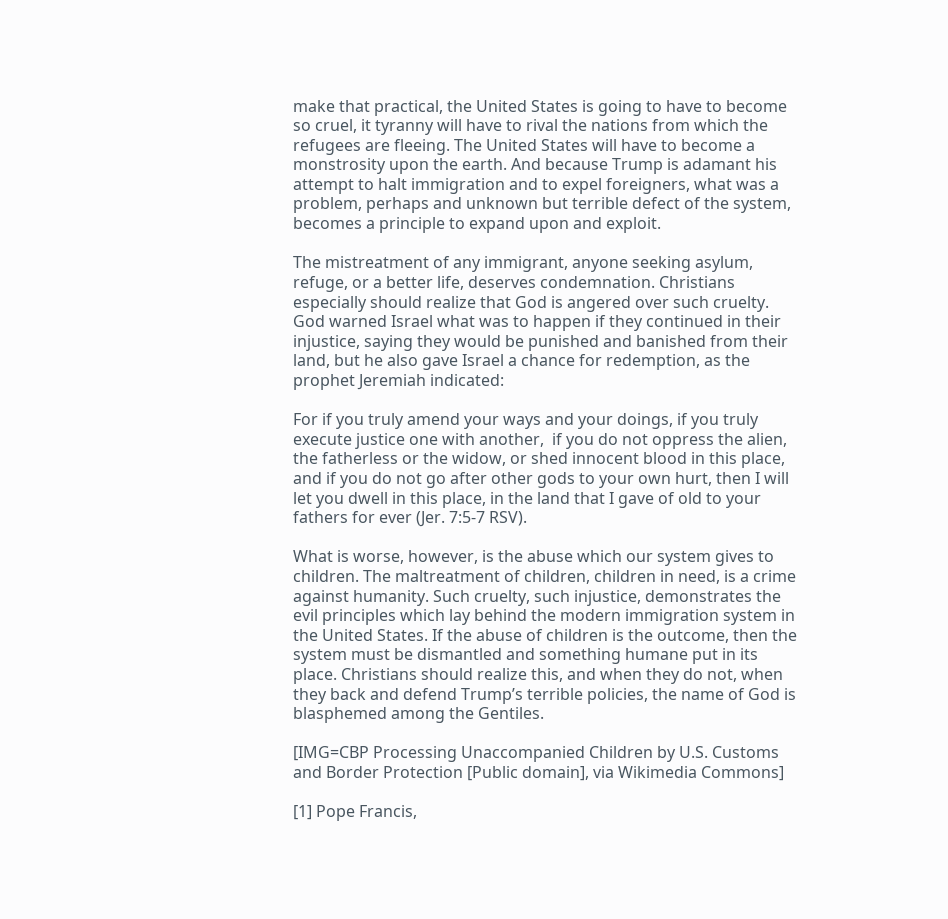make that practical, the United States is going to have to become so cruel, it tyranny will have to rival the nations from which the refugees are fleeing. The United States will have to become a monstrosity upon the earth. And because Trump is adamant his attempt to halt immigration and to expel foreigners, what was a problem, perhaps and unknown but terrible defect of the system, becomes a principle to expand upon and exploit.

The mistreatment of any immigrant, anyone seeking asylum, refuge, or a better life, deserves condemnation. Christians especially should realize that God is angered over such cruelty. God warned Israel what was to happen if they continued in their injustice, saying they would be punished and banished from their land, but he also gave Israel a chance for redemption, as the prophet Jeremiah indicated:

For if you truly amend your ways and your doings, if you truly execute justice one with another,  if you do not oppress the alien, the fatherless or the widow, or shed innocent blood in this place, and if you do not go after other gods to your own hurt, then I will let you dwell in this place, in the land that I gave of old to your fathers for ever (Jer. 7:5-7 RSV).

What is worse, however, is the abuse which our system gives to children. The maltreatment of children, children in need, is a crime against humanity. Such cruelty, such injustice, demonstrates the evil principles which lay behind the modern immigration system in the United States. If the abuse of children is the outcome, then the system must be dismantled and something humane put in its place. Christians should realize this, and when they do not, when they back and defend Trump’s terrible policies, the name of God is blasphemed among the Gentiles.

[IMG=CBP Processing Unaccompanied Children by U.S. Customs and Border Protection [Public domain], via Wikimedia Commons]

[1] Pope Francis,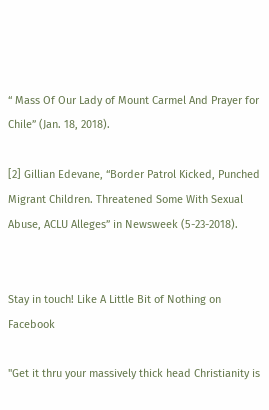“ Mass Of Our Lady of Mount Carmel And Prayer for Chile” (Jan. 18, 2018).

[2] Gillian Edevane, “Border Patrol Kicked, Punched Migrant Children. Threatened Some With Sexual Abuse, ACLU Alleges” in Newsweek (5-23-2018).


Stay in touch! Like A Little Bit of Nothing on Facebook

"Get it thru your massively thick head Christianity is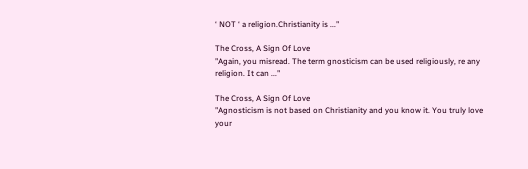‘ NOT ‘ a religion.Christianity is ..."

The Cross, A Sign Of Love
"Again, you misread. The term gnosticism can be used religiously, re any religion. It can ..."

The Cross, A Sign Of Love
"Agnosticism is not based on Christianity and you know it. You truly love your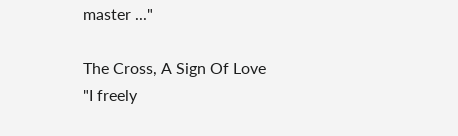master ..."

The Cross, A Sign Of Love
"I freely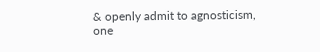& openly admit to agnosticism, one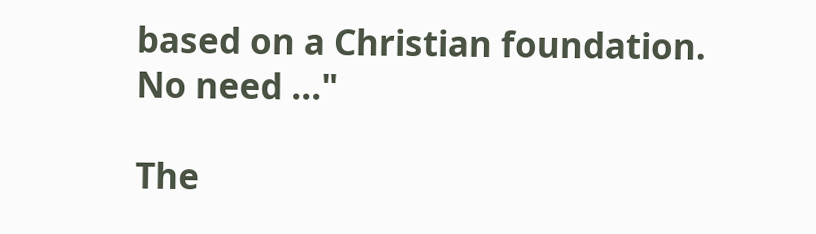based on a Christian foundation. No need ..."

The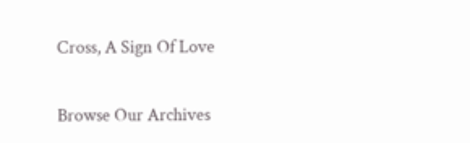Cross, A Sign Of Love

Browse Our Archives